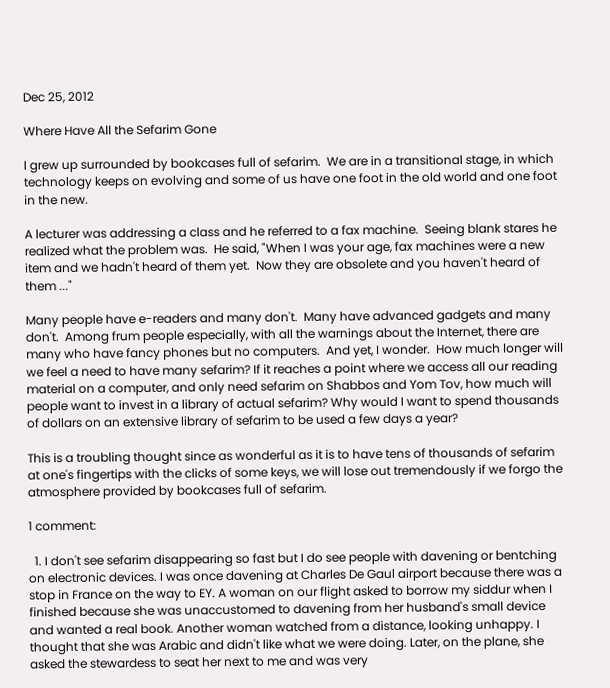Dec 25, 2012

Where Have All the Sefarim Gone

I grew up surrounded by bookcases full of sefarim.  We are in a transitional stage, in which technology keeps on evolving and some of us have one foot in the old world and one foot in the new.

A lecturer was addressing a class and he referred to a fax machine.  Seeing blank stares he realized what the problem was.  He said, "When I was your age, fax machines were a new item and we hadn't heard of them yet.  Now they are obsolete and you haven't heard of them ..."

Many people have e-readers and many don't.  Many have advanced gadgets and many don't.  Among frum people especially, with all the warnings about the Internet, there are many who have fancy phones but no computers.  And yet, I wonder.  How much longer will we feel a need to have many sefarim? If it reaches a point where we access all our reading material on a computer, and only need sefarim on Shabbos and Yom Tov, how much will people want to invest in a library of actual sefarim? Why would I want to spend thousands of dollars on an extensive library of sefarim to be used a few days a year?

This is a troubling thought since as wonderful as it is to have tens of thousands of sefarim at one's fingertips with the clicks of some keys, we will lose out tremendously if we forgo the atmosphere provided by bookcases full of sefarim.

1 comment:

  1. I don't see sefarim disappearing so fast but I do see people with davening or bentching on electronic devices. I was once davening at Charles De Gaul airport because there was a stop in France on the way to EY. A woman on our flight asked to borrow my siddur when I finished because she was unaccustomed to davening from her husband's small device and wanted a real book. Another woman watched from a distance, looking unhappy. I thought that she was Arabic and didn't like what we were doing. Later, on the plane, she asked the stewardess to seat her next to me and was very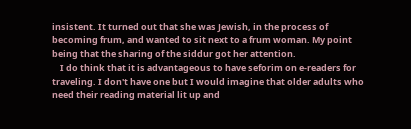insistent. It turned out that she was Jewish, in the process of becoming frum, and wanted to sit next to a frum woman. My point being that the sharing of the siddur got her attention.
    I do think that it is advantageous to have seforim on e-readers for traveling. I don't have one but I would imagine that older adults who need their reading material lit up and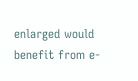enlarged would benefit from e-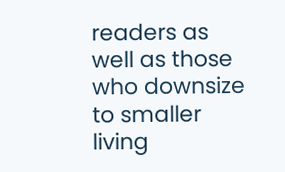readers as well as those who downsize to smaller living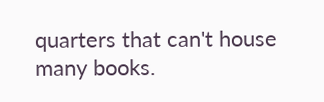quarters that can't house many books.